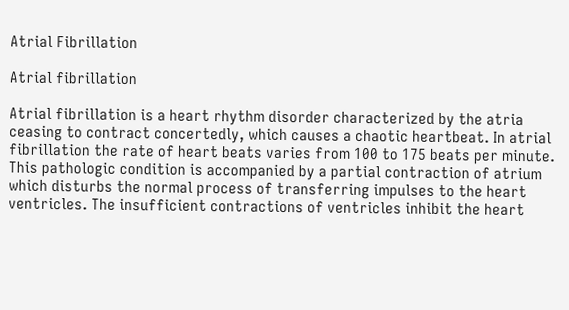Atrial Fibrillation

Atrial fibrillation

Atrial fibrillation is a heart rhythm disorder characterized by the atria ceasing to contract concertedly, which causes a chaotic heartbeat. In atrial fibrillation the rate of heart beats varies from 100 to 175 beats per minute. This pathologic condition is accompanied by a partial contraction of atrium which disturbs the normal process of transferring impulses to the heart ventricles. The insufficient contractions of ventricles inhibit the heart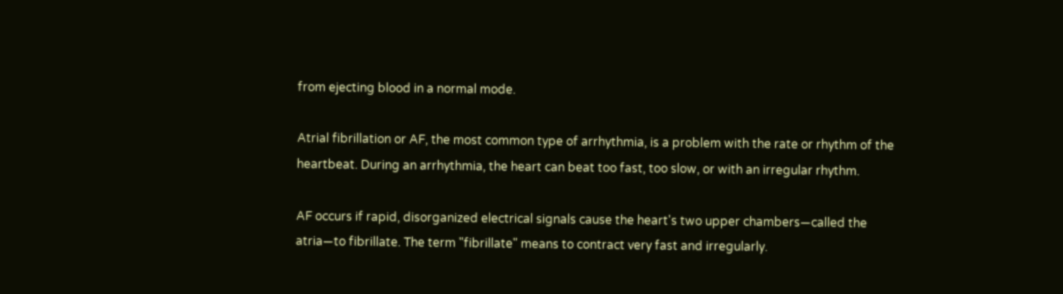from ejecting blood in a normal mode.

Atrial fibrillation or AF, the most common type of arrhythmia, is a problem with the rate or rhythm of the heartbeat. During an arrhythmia, the heart can beat too fast, too slow, or with an irregular rhythm.

AF occurs if rapid, disorganized electrical signals cause the heart's two upper chambers—called the atria—to fibrillate. The term "fibrillate" means to contract very fast and irregularly.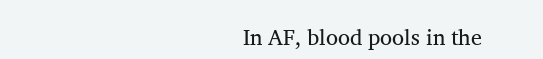In AF, blood pools in the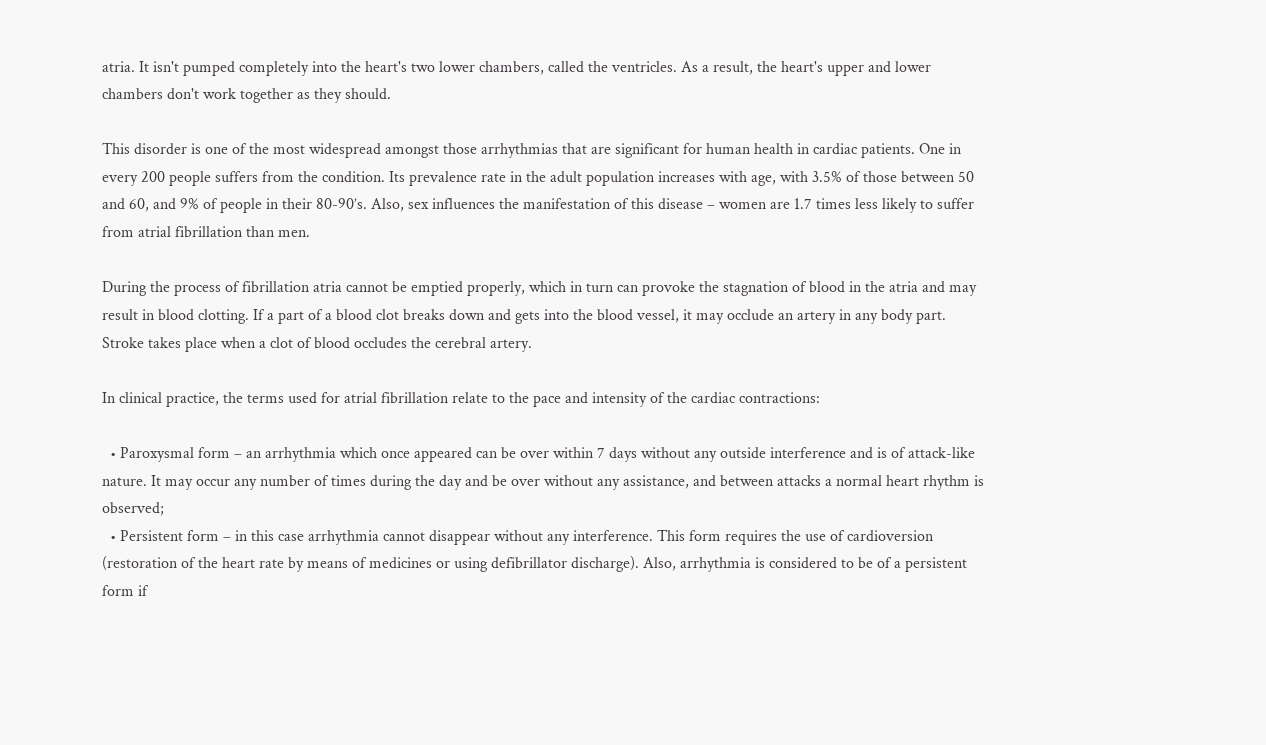atria. It isn't pumped completely into the heart's two lower chambers, called the ventricles. As a result, the heart's upper and lower chambers don't work together as they should.

This disorder is one of the most widespread amongst those arrhythmias that are significant for human health in cardiac patients. One in every 200 people suffers from the condition. Its prevalence rate in the adult population increases with age, with 3.5% of those between 50 and 60, and 9% of people in their 80-90’s. Also, sex influences the manifestation of this disease – women are 1.7 times less likely to suffer from atrial fibrillation than men.

During the process of fibrillation atria cannot be emptied properly, which in turn can provoke the stagnation of blood in the atria and may result in blood clotting. If a part of a blood clot breaks down and gets into the blood vessel, it may occlude an artery in any body part. Stroke takes place when a clot of blood occludes the cerebral artery.

In clinical practice, the terms used for atrial fibrillation relate to the pace and intensity of the cardiac contractions:

  • Paroxysmal form – an arrhythmia which once appeared can be over within 7 days without any outside interference and is of attack-like nature. It may occur any number of times during the day and be over without any assistance, and between attacks a normal heart rhythm is observed;
  • Persistent form – in this case arrhythmia cannot disappear without any interference. This form requires the use of cardioversion (restoration of the heart rate by means of medicines or using defibrillator discharge). Also, arrhythmia is considered to be of a persistent form if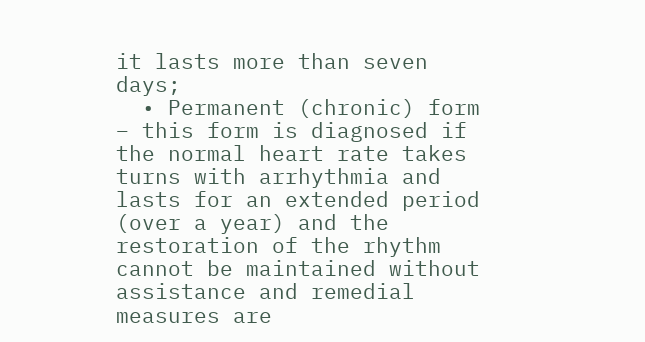it lasts more than seven days;
  • Permanent (chronic) form – this form is diagnosed if the normal heart rate takes turns with arrhythmia and lasts for an extended period (over a year) and the restoration of the rhythm cannot be maintained without assistance and remedial measures are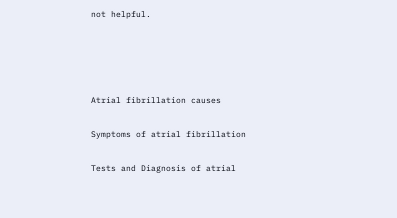not helpful.




Atrial fibrillation causes

Symptoms of atrial fibrillation

Tests and Diagnosis of atrial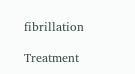fibrillation

Treatment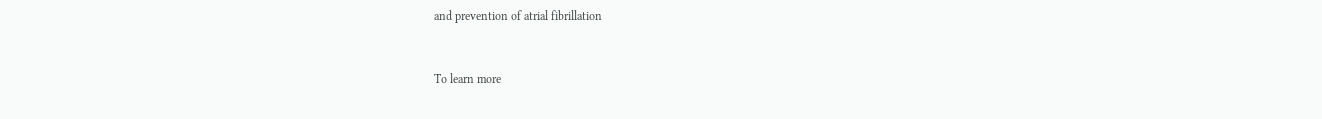and prevention of atrial fibrillation


To learn more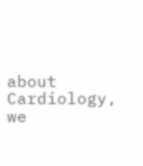about Cardiology, we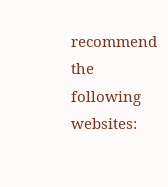recommend the following websites: